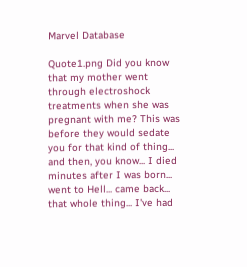Marvel Database

Quote1.png Did you know that my mother went through electroshock treatments when she was pregnant with me? This was before they would sedate you for that kind of thing... and then, you know... I died minutes after I was born... went to Hell... came back... that whole thing... I've had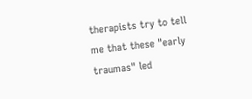therapists try to tell me that these "early traumas" led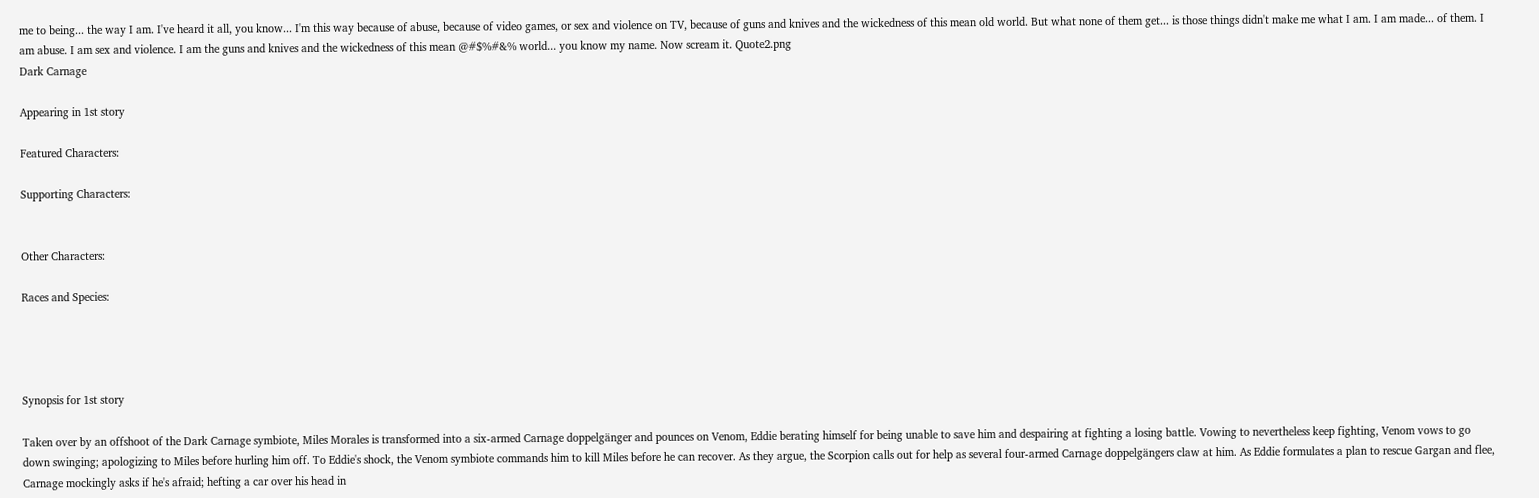me to being... the way I am. I've heard it all, you know... I'm this way because of abuse, because of video games, or sex and violence on TV, because of guns and knives and the wickedness of this mean old world. But what none of them get... is those things didn't make me what I am. I am made... of them. I am abuse. I am sex and violence. I am the guns and knives and the wickedness of this mean @#$%#&% world... you know my name. Now scream it. Quote2.png
Dark Carnage

Appearing in 1st story

Featured Characters:

Supporting Characters:


Other Characters:

Races and Species:




Synopsis for 1st story

Taken over by an offshoot of the Dark Carnage symbiote, Miles Morales is transformed into a six-armed Carnage doppelgänger and pounces on Venom, Eddie berating himself for being unable to save him and despairing at fighting a losing battle. Vowing to nevertheless keep fighting, Venom vows to go down swinging; apologizing to Miles before hurling him off. To Eddie's shock, the Venom symbiote commands him to kill Miles before he can recover. As they argue, the Scorpion calls out for help as several four-armed Carnage doppelgängers claw at him. As Eddie formulates a plan to rescue Gargan and flee, Carnage mockingly asks if he's afraid; hefting a car over his head in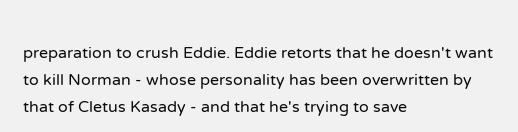preparation to crush Eddie. Eddie retorts that he doesn't want to kill Norman - whose personality has been overwritten by that of Cletus Kasady - and that he's trying to save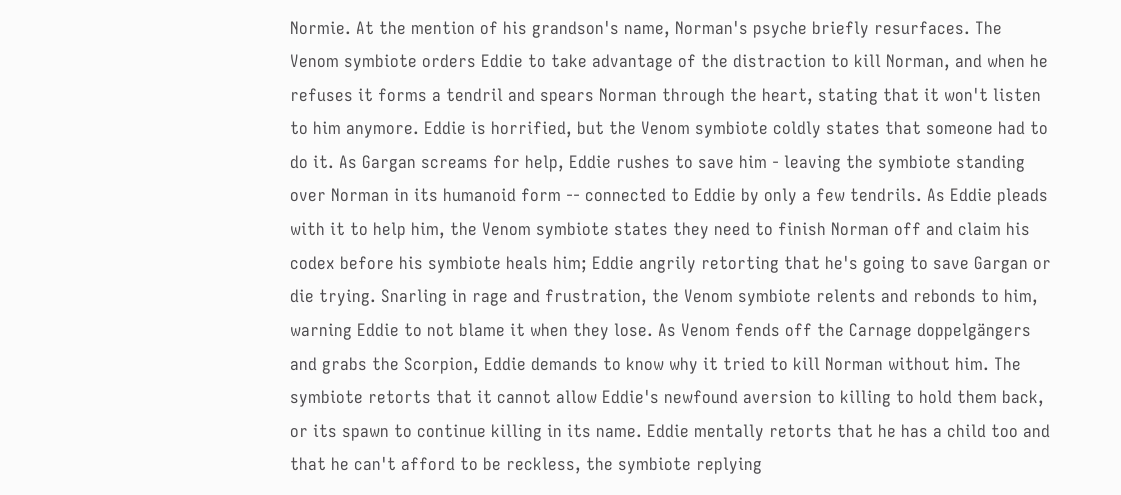Normie. At the mention of his grandson's name, Norman's psyche briefly resurfaces. The Venom symbiote orders Eddie to take advantage of the distraction to kill Norman, and when he refuses it forms a tendril and spears Norman through the heart, stating that it won't listen to him anymore. Eddie is horrified, but the Venom symbiote coldly states that someone had to do it. As Gargan screams for help, Eddie rushes to save him - leaving the symbiote standing over Norman in its humanoid form -- connected to Eddie by only a few tendrils. As Eddie pleads with it to help him, the Venom symbiote states they need to finish Norman off and claim his codex before his symbiote heals him; Eddie angrily retorting that he's going to save Gargan or die trying. Snarling in rage and frustration, the Venom symbiote relents and rebonds to him, warning Eddie to not blame it when they lose. As Venom fends off the Carnage doppelgängers and grabs the Scorpion, Eddie demands to know why it tried to kill Norman without him. The symbiote retorts that it cannot allow Eddie's newfound aversion to killing to hold them back, or its spawn to continue killing in its name. Eddie mentally retorts that he has a child too and that he can't afford to be reckless, the symbiote replying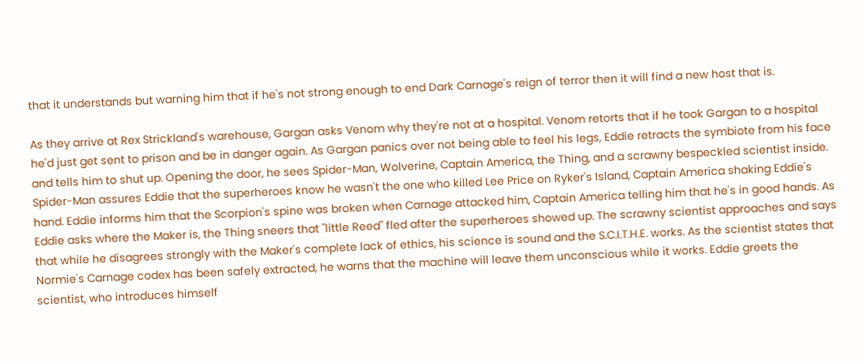that it understands but warning him that if he's not strong enough to end Dark Carnage's reign of terror then it will find a new host that is.

As they arrive at Rex Strickland's warehouse, Gargan asks Venom why they're not at a hospital. Venom retorts that if he took Gargan to a hospital he'd just get sent to prison and be in danger again. As Gargan panics over not being able to feel his legs, Eddie retracts the symbiote from his face and tells him to shut up. Opening the door, he sees Spider-Man, Wolverine, Captain America, the Thing, and a scrawny bespeckled scientist inside. Spider-Man assures Eddie that the superheroes know he wasn't the one who killed Lee Price on Ryker's Island, Captain America shaking Eddie's hand. Eddie informs him that the Scorpion's spine was broken when Carnage attacked him, Captain America telling him that he's in good hands. As Eddie asks where the Maker is, the Thing sneers that "little Reed" fled after the superheroes showed up. The scrawny scientist approaches and says that while he disagrees strongly with the Maker's complete lack of ethics, his science is sound and the S.C.I.T.H.E. works. As the scientist states that Normie's Carnage codex has been safely extracted, he warns that the machine will leave them unconscious while it works. Eddie greets the scientist, who introduces himself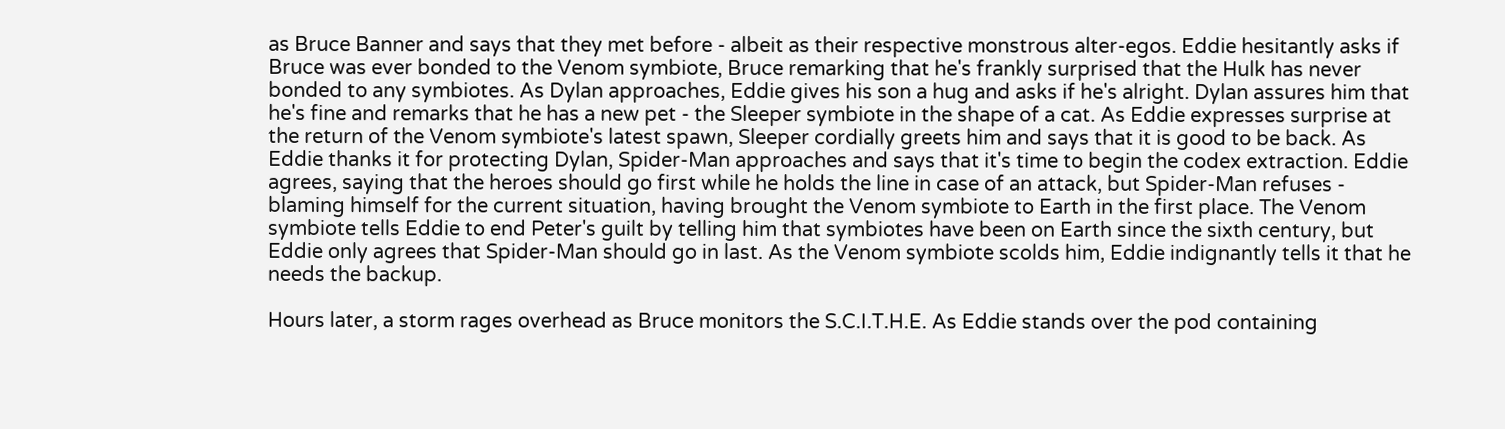as Bruce Banner and says that they met before - albeit as their respective monstrous alter-egos. Eddie hesitantly asks if Bruce was ever bonded to the Venom symbiote, Bruce remarking that he's frankly surprised that the Hulk has never bonded to any symbiotes. As Dylan approaches, Eddie gives his son a hug and asks if he's alright. Dylan assures him that he's fine and remarks that he has a new pet - the Sleeper symbiote in the shape of a cat. As Eddie expresses surprise at the return of the Venom symbiote's latest spawn, Sleeper cordially greets him and says that it is good to be back. As Eddie thanks it for protecting Dylan, Spider-Man approaches and says that it's time to begin the codex extraction. Eddie agrees, saying that the heroes should go first while he holds the line in case of an attack, but Spider-Man refuses - blaming himself for the current situation, having brought the Venom symbiote to Earth in the first place. The Venom symbiote tells Eddie to end Peter's guilt by telling him that symbiotes have been on Earth since the sixth century, but Eddie only agrees that Spider-Man should go in last. As the Venom symbiote scolds him, Eddie indignantly tells it that he needs the backup.

Hours later, a storm rages overhead as Bruce monitors the S.C.I.T.H.E. As Eddie stands over the pod containing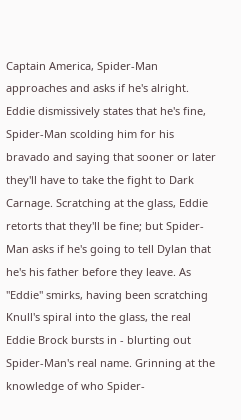Captain America, Spider-Man approaches and asks if he's alright. Eddie dismissively states that he's fine, Spider-Man scolding him for his bravado and saying that sooner or later they'll have to take the fight to Dark Carnage. Scratching at the glass, Eddie retorts that they'll be fine; but Spider-Man asks if he's going to tell Dylan that he's his father before they leave. As "Eddie" smirks, having been scratching Knull's spiral into the glass, the real Eddie Brock bursts in - blurting out Spider-Man's real name. Grinning at the knowledge of who Spider-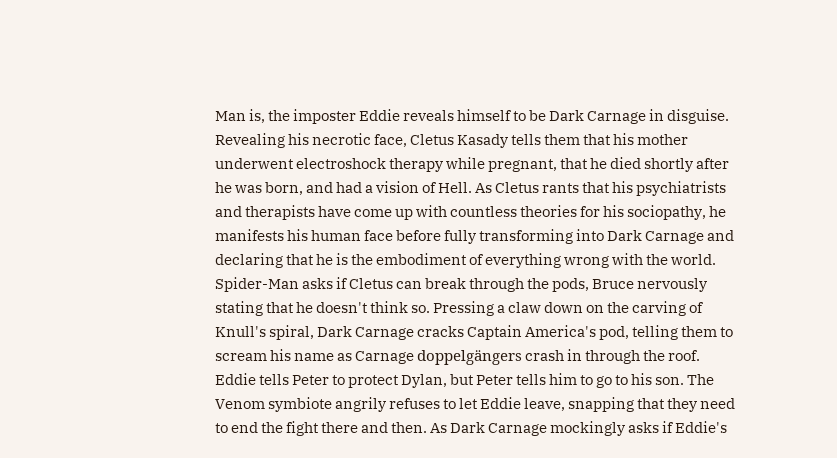Man is, the imposter Eddie reveals himself to be Dark Carnage in disguise. Revealing his necrotic face, Cletus Kasady tells them that his mother underwent electroshock therapy while pregnant, that he died shortly after he was born, and had a vision of Hell. As Cletus rants that his psychiatrists and therapists have come up with countless theories for his sociopathy, he manifests his human face before fully transforming into Dark Carnage and declaring that he is the embodiment of everything wrong with the world. Spider-Man asks if Cletus can break through the pods, Bruce nervously stating that he doesn't think so. Pressing a claw down on the carving of Knull's spiral, Dark Carnage cracks Captain America's pod, telling them to scream his name as Carnage doppelgängers crash in through the roof. Eddie tells Peter to protect Dylan, but Peter tells him to go to his son. The Venom symbiote angrily refuses to let Eddie leave, snapping that they need to end the fight there and then. As Dark Carnage mockingly asks if Eddie's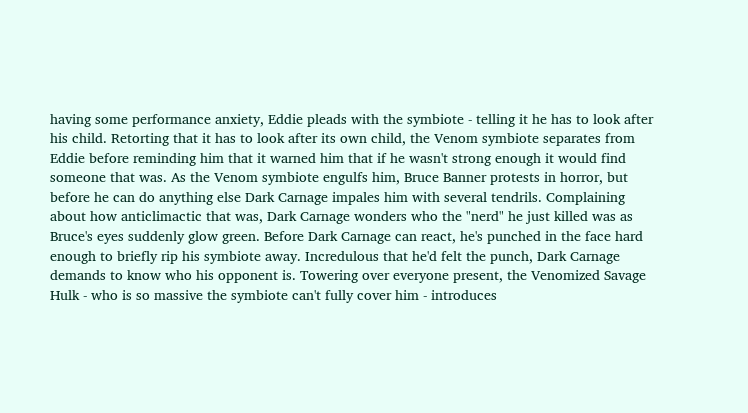having some performance anxiety, Eddie pleads with the symbiote - telling it he has to look after his child. Retorting that it has to look after its own child, the Venom symbiote separates from Eddie before reminding him that it warned him that if he wasn't strong enough it would find someone that was. As the Venom symbiote engulfs him, Bruce Banner protests in horror, but before he can do anything else Dark Carnage impales him with several tendrils. Complaining about how anticlimactic that was, Dark Carnage wonders who the "nerd" he just killed was as Bruce's eyes suddenly glow green. Before Dark Carnage can react, he's punched in the face hard enough to briefly rip his symbiote away. Incredulous that he'd felt the punch, Dark Carnage demands to know who his opponent is. Towering over everyone present, the Venomized Savage Hulk - who is so massive the symbiote can't fully cover him - introduces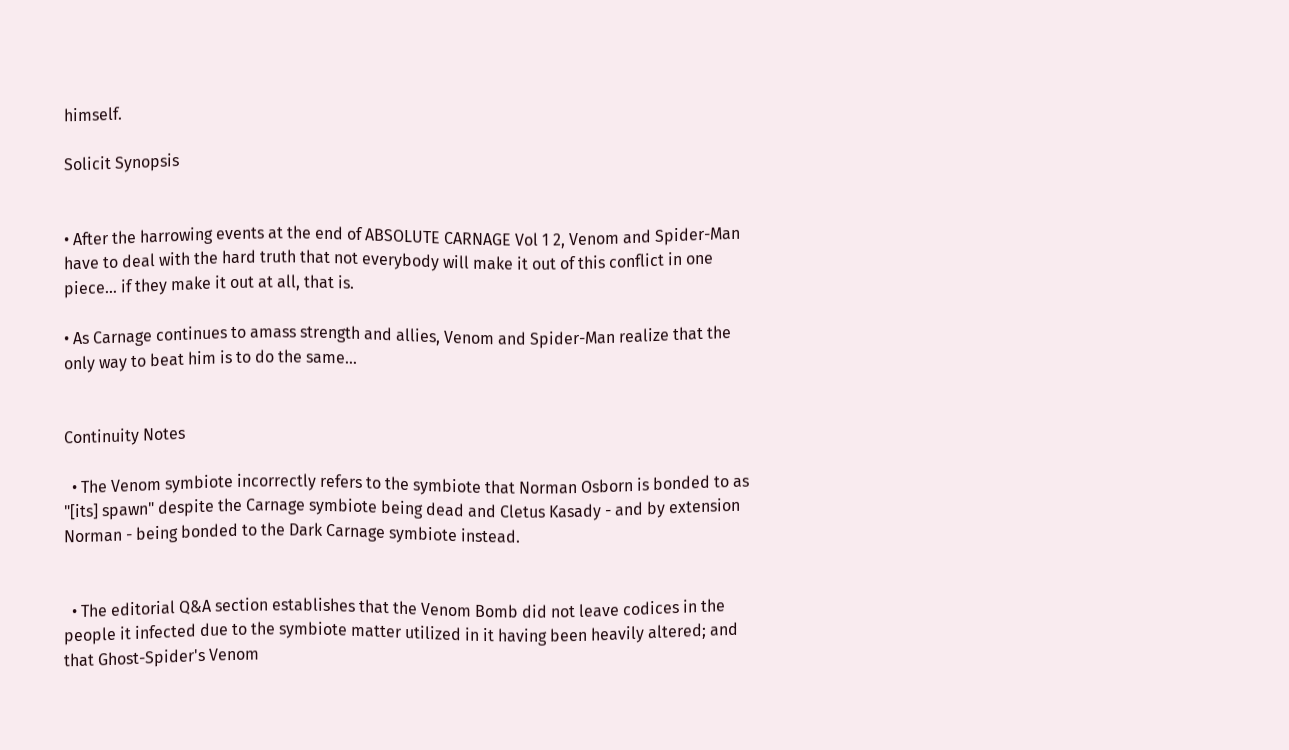himself.

Solicit Synopsis


• After the harrowing events at the end of ABSOLUTE CARNAGE Vol 1 2, Venom and Spider-Man have to deal with the hard truth that not everybody will make it out of this conflict in one piece… if they make it out at all, that is.

• As Carnage continues to amass strength and allies, Venom and Spider-Man realize that the only way to beat him is to do the same…


Continuity Notes

  • The Venom symbiote incorrectly refers to the symbiote that Norman Osborn is bonded to as "[its] spawn" despite the Carnage symbiote being dead and Cletus Kasady - and by extension Norman - being bonded to the Dark Carnage symbiote instead.


  • The editorial Q&A section establishes that the Venom Bomb did not leave codices in the people it infected due to the symbiote matter utilized in it having been heavily altered; and that Ghost-Spider's Venom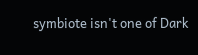symbiote isn't one of Dark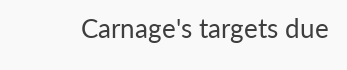Carnage's targets due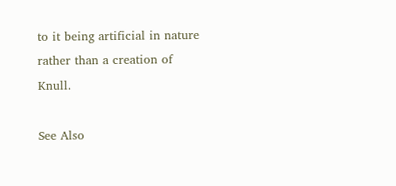to it being artificial in nature rather than a creation of Knull.

See Also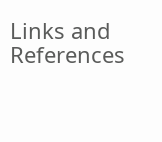Links and References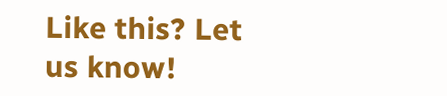Like this? Let us know!